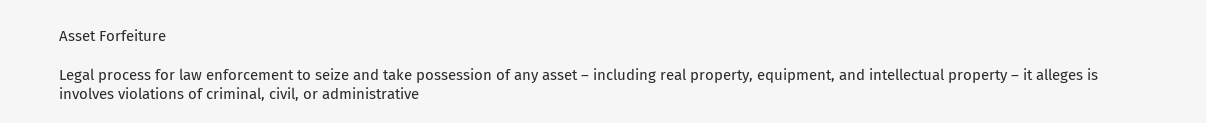Asset Forfeiture

Legal process for law enforcement to seize and take possession of any asset – including real property, equipment, and intellectual property – it alleges is involves violations of criminal, civil, or administrative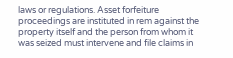laws or regulations. Asset forfeiture proceedings are instituted in rem against the property itself and the person from whom it was seized must intervene and file claims in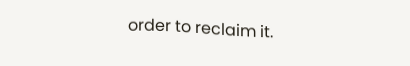order to reclaim it.